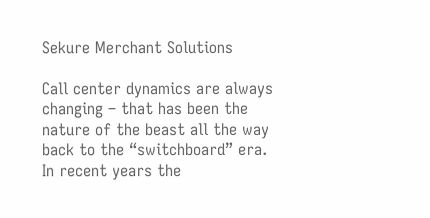Sekure Merchant Solutions

Call center dynamics are always changing – that has been the nature of the beast all the way back to the “switchboard” era. In recent years the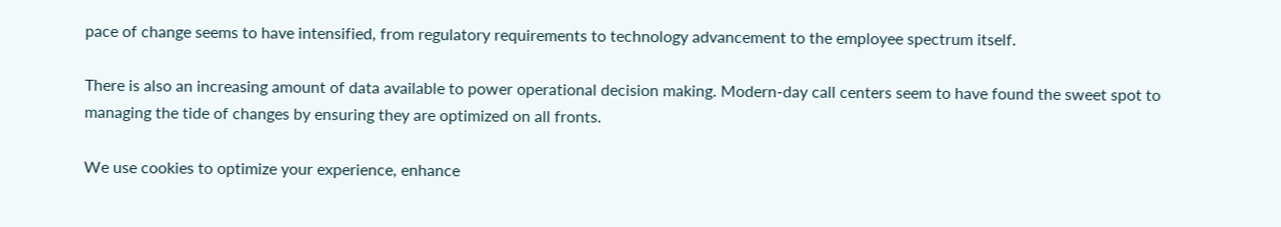pace of change seems to have intensified, from regulatory requirements to technology advancement to the employee spectrum itself.

There is also an increasing amount of data available to power operational decision making. Modern-day call centers seem to have found the sweet spot to managing the tide of changes by ensuring they are optimized on all fronts.

We use cookies to optimize your experience, enhance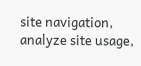site navigation, analyze site usage,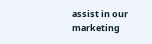assist in our marketing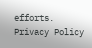efforts. Privacy Policy